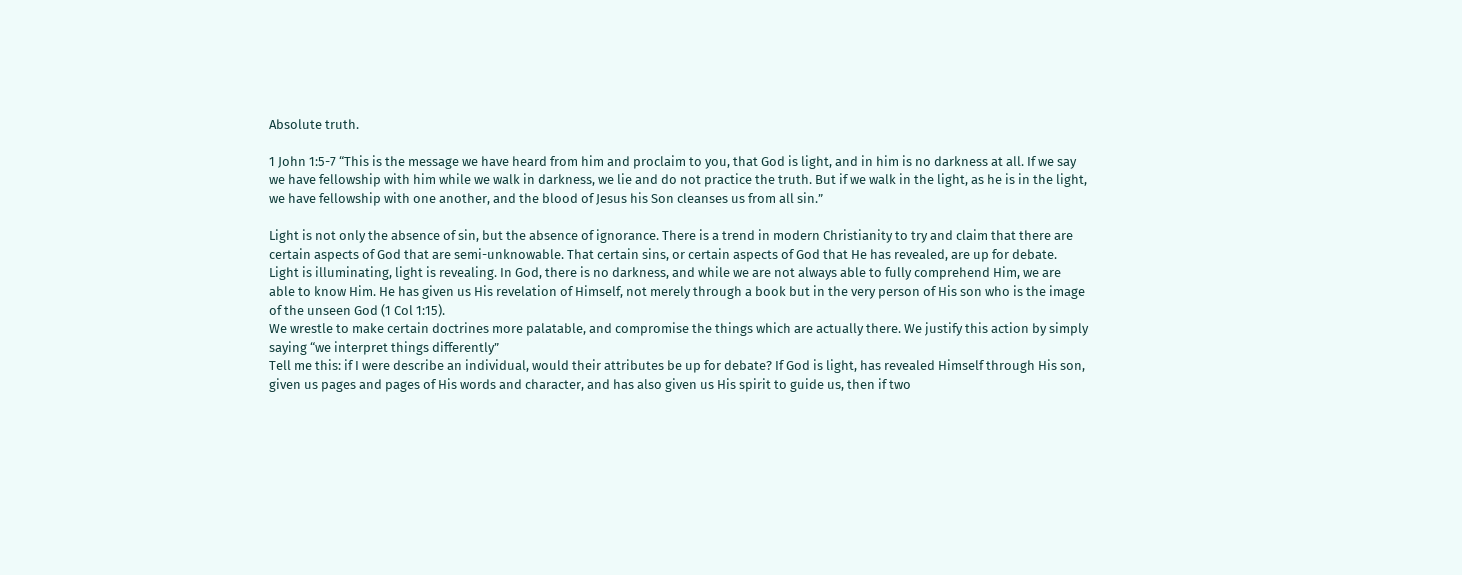Absolute truth.

1 John 1:5-7 “This is the message we have heard from him and proclaim to you, that God is light, and in him is no darkness at all. If we say we have fellowship with him while we walk in darkness, we lie and do not practice the truth. But if we walk in the light, as he is in the light, we have fellowship with one another, and the blood of Jesus his Son cleanses us from all sin.”

Light is not only the absence of sin, but the absence of ignorance. There is a trend in modern Christianity to try and claim that there are certain aspects of God that are semi-unknowable. That certain sins, or certain aspects of God that He has revealed, are up for debate.
Light is illuminating, light is revealing. In God, there is no darkness, and while we are not always able to fully comprehend Him, we are able to know Him. He has given us His revelation of Himself, not merely through a book but in the very person of His son who is the image of the unseen God (1 Col 1:15).
We wrestle to make certain doctrines more palatable, and compromise the things which are actually there. We justify this action by simply saying “we interpret things differently”
Tell me this: if I were describe an individual, would their attributes be up for debate? If God is light, has revealed Himself through His son, given us pages and pages of His words and character, and has also given us His spirit to guide us, then if two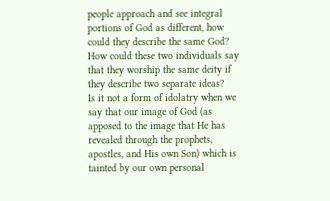people approach and see integral portions of God as different, how could they describe the same God?
How could these two individuals say that they worship the same deity if they describe two separate ideas?
Is it not a form of idolatry when we say that our image of God (as apposed to the image that He has revealed through the prophets, apostles, and His own Son) which is tainted by our own personal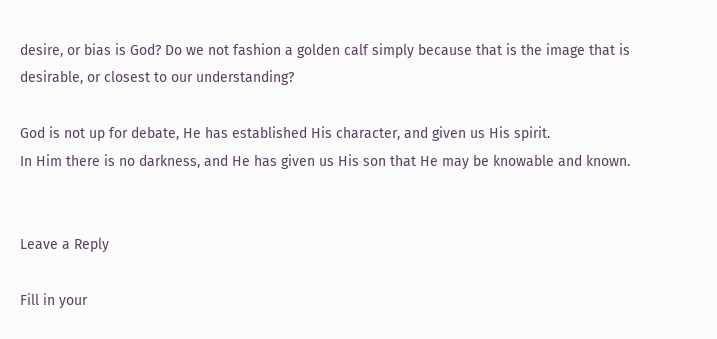desire, or bias is God? Do we not fashion a golden calf simply because that is the image that is desirable, or closest to our understanding?

God is not up for debate, He has established His character, and given us His spirit.
In Him there is no darkness, and He has given us His son that He may be knowable and known.


Leave a Reply

Fill in your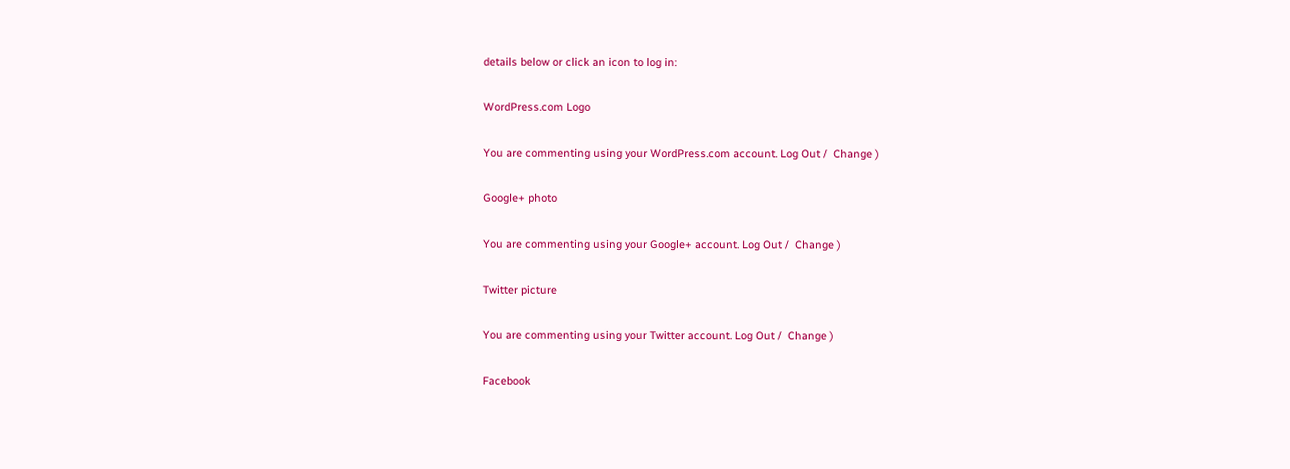details below or click an icon to log in:

WordPress.com Logo

You are commenting using your WordPress.com account. Log Out /  Change )

Google+ photo

You are commenting using your Google+ account. Log Out /  Change )

Twitter picture

You are commenting using your Twitter account. Log Out /  Change )

Facebook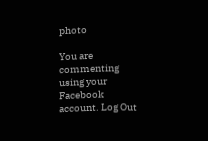photo

You are commenting using your Facebook account. Log Out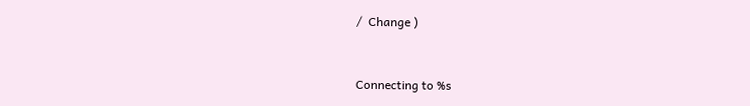/  Change )


Connecting to %s